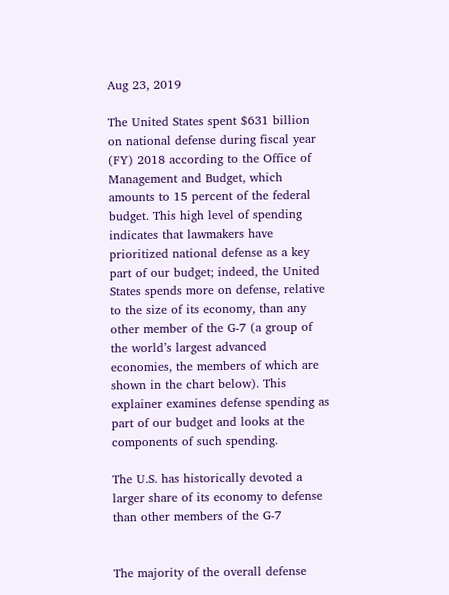Aug 23, 2019

The United States spent $631 billion on national defense during fiscal year (FY) 2018 according to the Office of Management and Budget, which amounts to 15 percent of the federal budget. This high level of spending indicates that lawmakers have prioritized national defense as a key part of our budget; indeed, the United States spends more on defense, relative to the size of its economy, than any other member of the G-7 (a group of the world’s largest advanced economies, the members of which are shown in the chart below). This explainer examines defense spending as part of our budget and looks at the components of such spending.

The U.S. has historically devoted a larger share of its economy to defense than other members of the G-7


The majority of the overall defense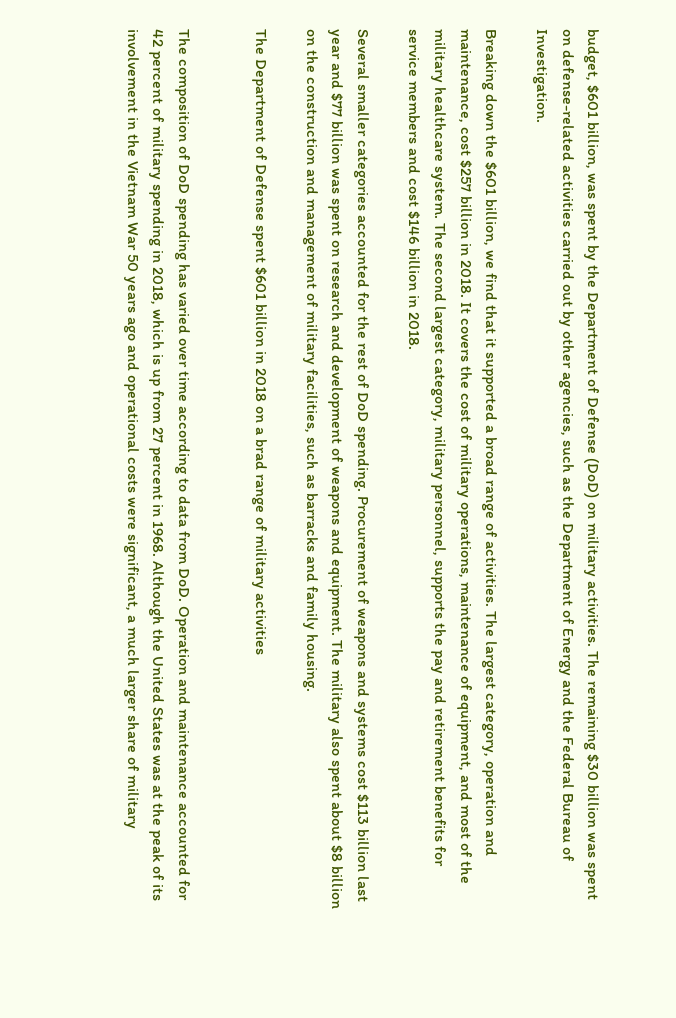budget, $601 billion, was spent by the Department of Defense (DoD) on military activities. The remaining $30 billion was spent on defense-related activities carried out by other agencies, such as the Department of Energy and the Federal Bureau of Investigation.

Breaking down the $601 billion, we find that it supported a broad range of activities. The largest category, operation and maintenance, cost $257 billion in 2018. It covers the cost of military operations, maintenance of equipment, and most of the military healthcare system. The second largest category, military personnel, supports the pay and retirement benefits for service members and cost $146 billion in 2018.

Several smaller categories accounted for the rest of DoD spending. Procurement of weapons and systems cost $113 billion last year and $77 billion was spent on research and development of weapons and equipment. The military also spent about $8 billion on the construction and management of military facilities, such as barracks and family housing.

The Department of Defense spent $601 billion in 2018 on a brad range of military activities


The composition of DoD spending has varied over time according to data from DoD. Operation and maintenance accounted for 42 percent of military spending in 2018, which is up from 27 percent in 1968. Although the United States was at the peak of its involvement in the Vietnam War 50 years ago and operational costs were significant, a much larger share of military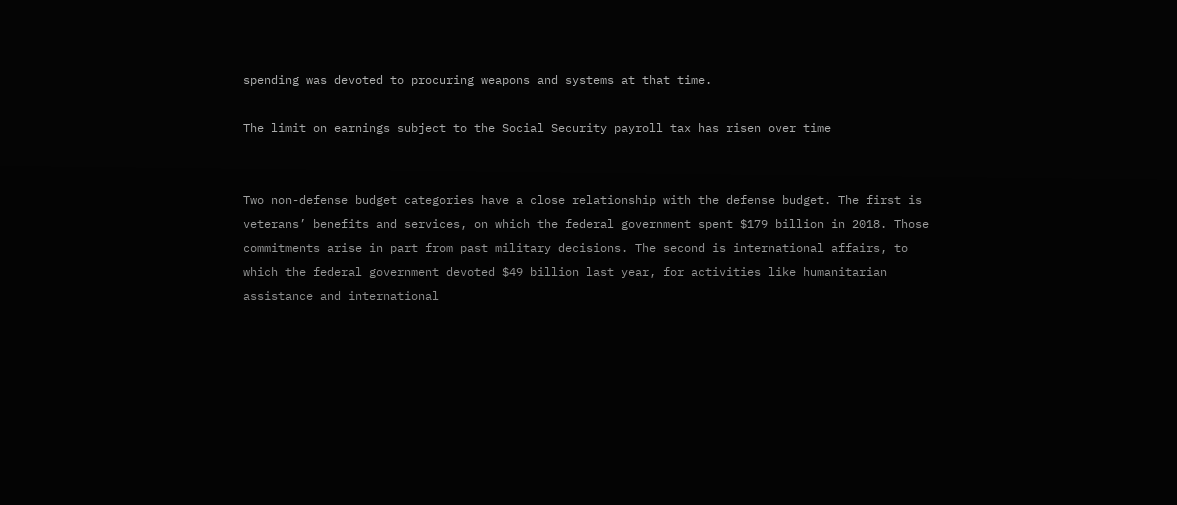spending was devoted to procuring weapons and systems at that time.

The limit on earnings subject to the Social Security payroll tax has risen over time


Two non-defense budget categories have a close relationship with the defense budget. The first is veterans’ benefits and services, on which the federal government spent $179 billion in 2018. Those commitments arise in part from past military decisions. The second is international affairs, to which the federal government devoted $49 billion last year, for activities like humanitarian assistance and international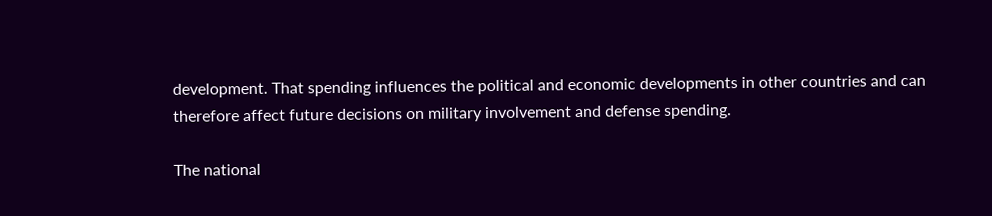development. That spending influences the political and economic developments in other countries and can therefore affect future decisions on military involvement and defense spending.

The national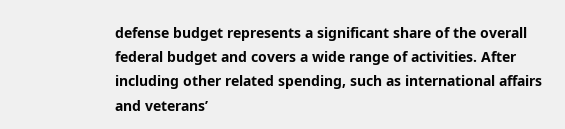defense budget represents a significant share of the overall federal budget and covers a wide range of activities. After including other related spending, such as international affairs and veterans’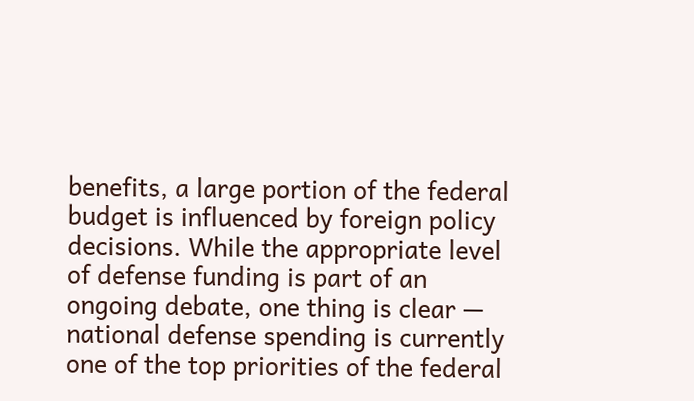benefits, a large portion of the federal budget is influenced by foreign policy decisions. While the appropriate level of defense funding is part of an ongoing debate, one thing is clear — national defense spending is currently one of the top priorities of the federal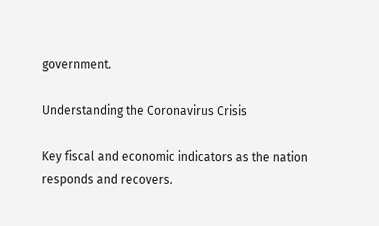government.

Understanding the Coronavirus Crisis

Key fiscal and economic indicators as the nation responds and recovers.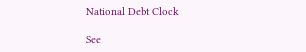National Debt Clock

See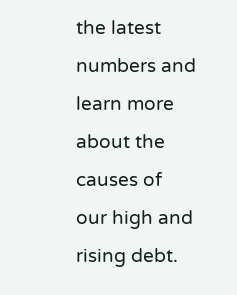the latest numbers and learn more about the causes of our high and rising debt.